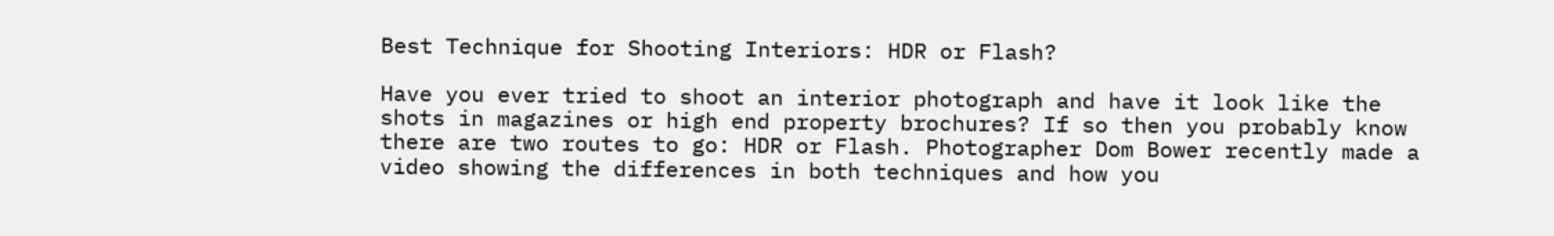Best Technique for Shooting Interiors: HDR or Flash?

Have you ever tried to shoot an interior photograph and have it look like the shots in magazines or high end property brochures? If so then you probably know there are two routes to go: HDR or Flash. Photographer Dom Bower recently made a video showing the differences in both techniques and how you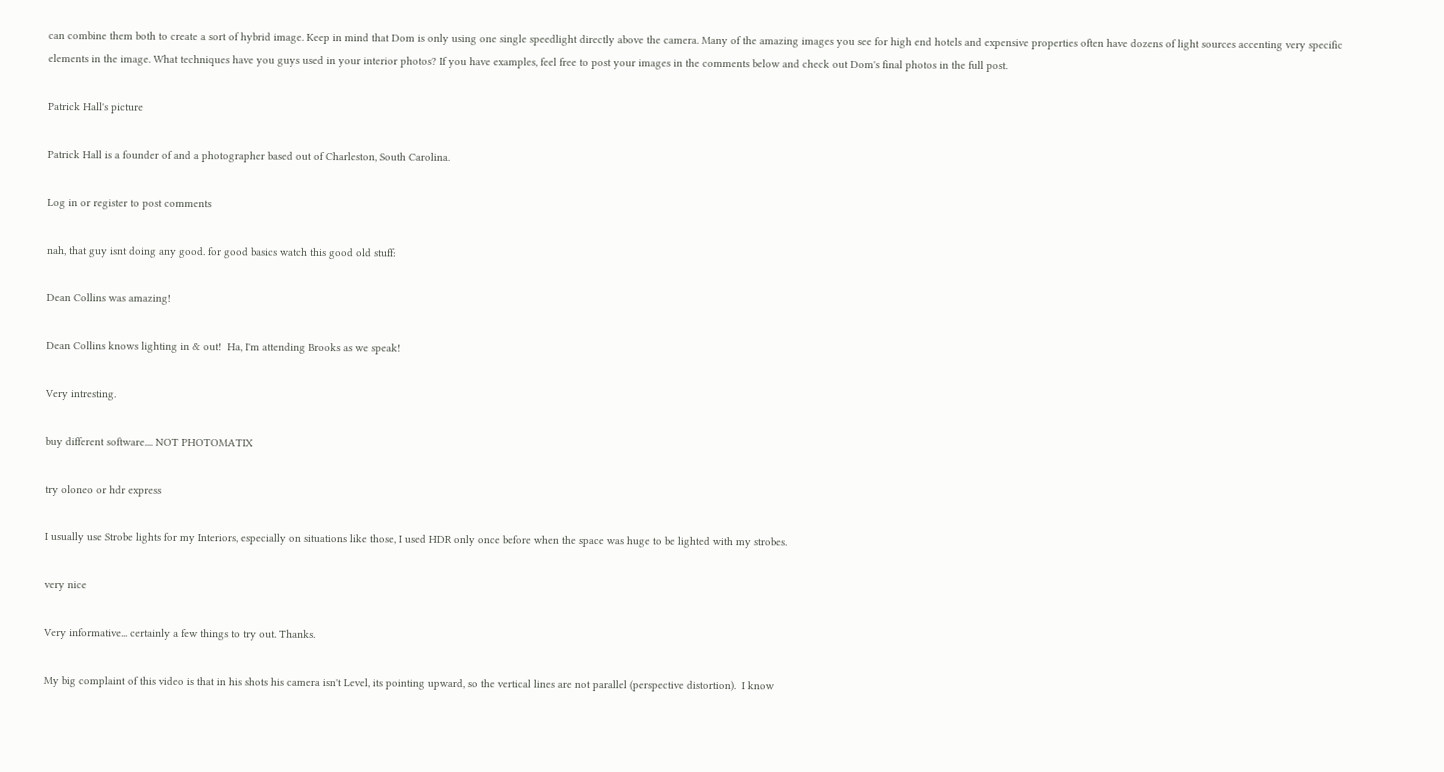can combine them both to create a sort of hybrid image. Keep in mind that Dom is only using one single speedlight directly above the camera. Many of the amazing images you see for high end hotels and expensive properties often have dozens of light sources accenting very specific elements in the image. What techniques have you guys used in your interior photos? If you have examples, feel free to post your images in the comments below and check out Dom's final photos in the full post.

Patrick Hall's picture

Patrick Hall is a founder of and a photographer based out of Charleston, South Carolina.

Log in or register to post comments

nah, that guy isnt doing any good. for good basics watch this good old stuff:

Dean Collins was amazing!

Dean Collins knows lighting in & out!  Ha, I'm attending Brooks as we speak!

Very intresting.

buy different software.... NOT PHOTOMATIX

try oloneo or hdr express

I usually use Strobe lights for my Interiors, especially on situations like those, I used HDR only once before when the space was huge to be lighted with my strobes.

very nice

Very informative... certainly a few things to try out. Thanks.

My big complaint of this video is that in his shots his camera isn't Level, its pointing upward, so the vertical lines are not parallel (perspective distortion).  I know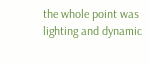the whole point was lighting and dynamic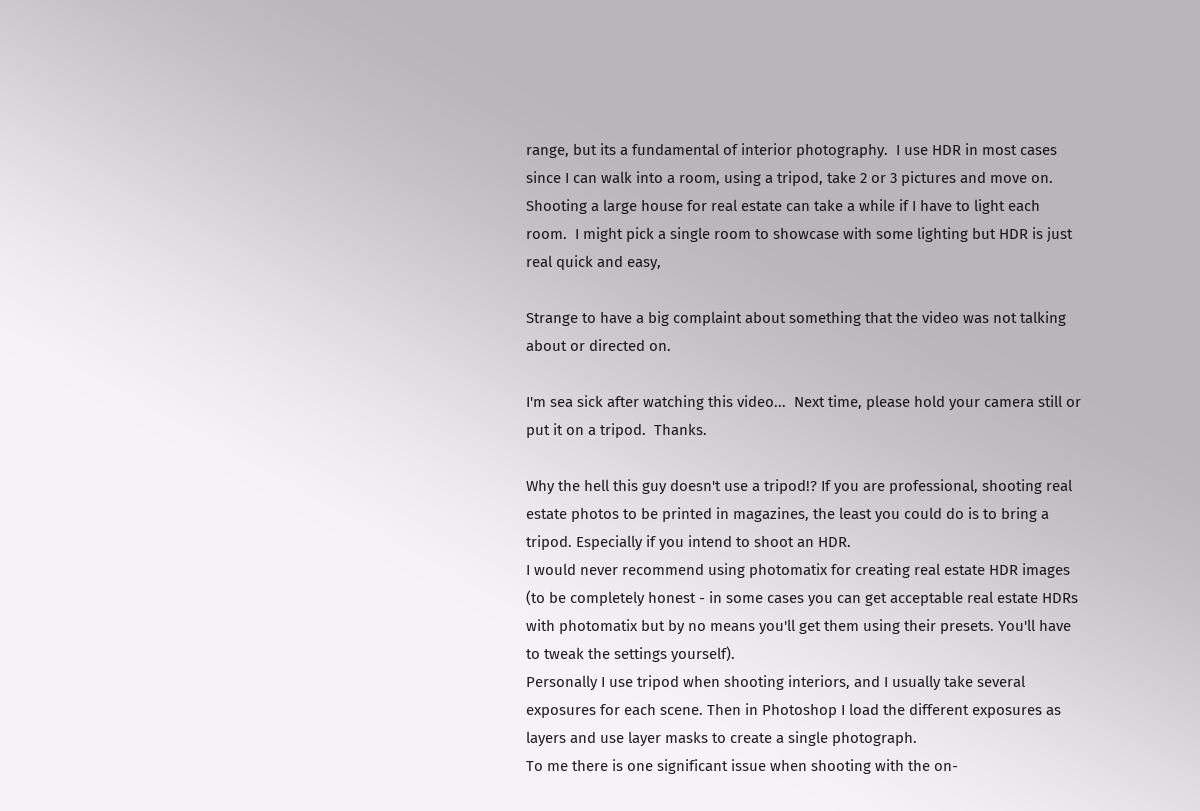range, but its a fundamental of interior photography.  I use HDR in most cases since I can walk into a room, using a tripod, take 2 or 3 pictures and move on.  Shooting a large house for real estate can take a while if I have to light each room.  I might pick a single room to showcase with some lighting but HDR is just real quick and easy,

Strange to have a big complaint about something that the video was not talking about or directed on.

I'm sea sick after watching this video...  Next time, please hold your camera still or put it on a tripod.  Thanks.

Why the hell this guy doesn't use a tripod!? If you are professional, shooting real estate photos to be printed in magazines, the least you could do is to bring a tripod. Especially if you intend to shoot an HDR.
I would never recommend using photomatix for creating real estate HDR images (to be completely honest - in some cases you can get acceptable real estate HDRs with photomatix but by no means you'll get them using their presets. You'll have to tweak the settings yourself).
Personally I use tripod when shooting interiors, and I usually take several exposures for each scene. Then in Photoshop I load the different exposures as layers and use layer masks to create a single photograph.
To me there is one significant issue when shooting with the on-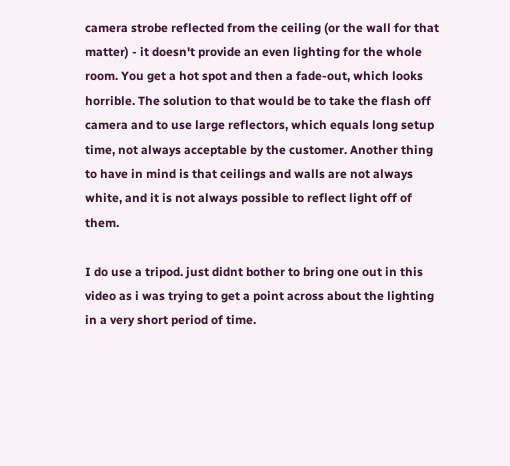camera strobe reflected from the ceiling (or the wall for that matter) - it doesn't provide an even lighting for the whole room. You get a hot spot and then a fade-out, which looks horrible. The solution to that would be to take the flash off camera and to use large reflectors, which equals long setup time, not always acceptable by the customer. Another thing to have in mind is that ceilings and walls are not always white, and it is not always possible to reflect light off of them.

I do use a tripod. just didnt bother to bring one out in this video as i was trying to get a point across about the lighting in a very short period of time.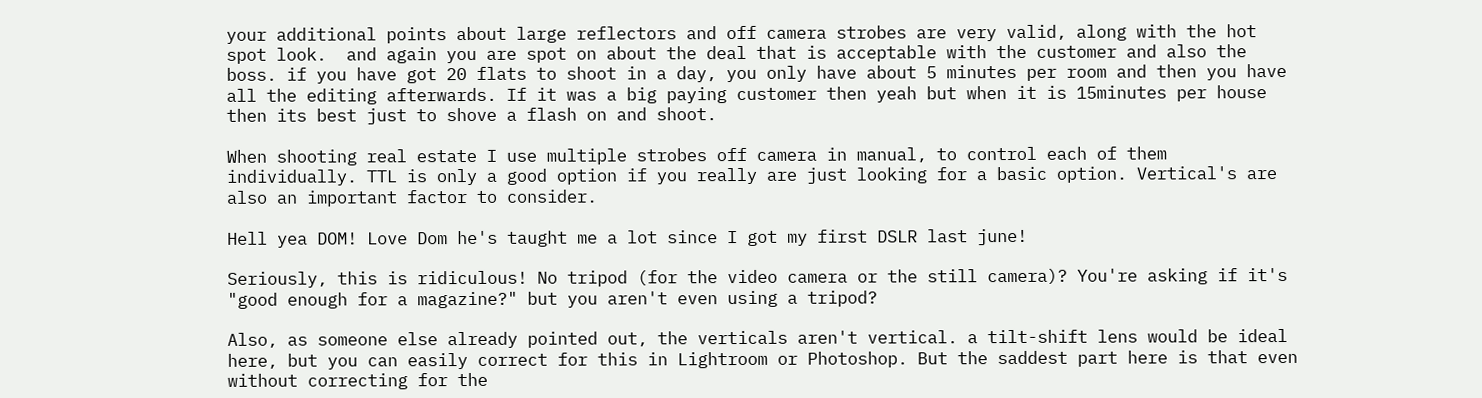your additional points about large reflectors and off camera strobes are very valid, along with the hot spot look.  and again you are spot on about the deal that is acceptable with the customer and also the boss. if you have got 20 flats to shoot in a day, you only have about 5 minutes per room and then you have all the editing afterwards. If it was a big paying customer then yeah but when it is 15minutes per house then its best just to shove a flash on and shoot.

When shooting real estate I use multiple strobes off camera in manual, to control each of them individually. TTL is only a good option if you really are just looking for a basic option. Vertical's are also an important factor to consider.

Hell yea DOM! Love Dom he's taught me a lot since I got my first DSLR last june!

Seriously, this is ridiculous! No tripod (for the video camera or the still camera)? You're asking if it's "good enough for a magazine?" but you aren't even using a tripod?

Also, as someone else already pointed out, the verticals aren't vertical. a tilt-shift lens would be ideal here, but you can easily correct for this in Lightroom or Photoshop. But the saddest part here is that even without correcting for the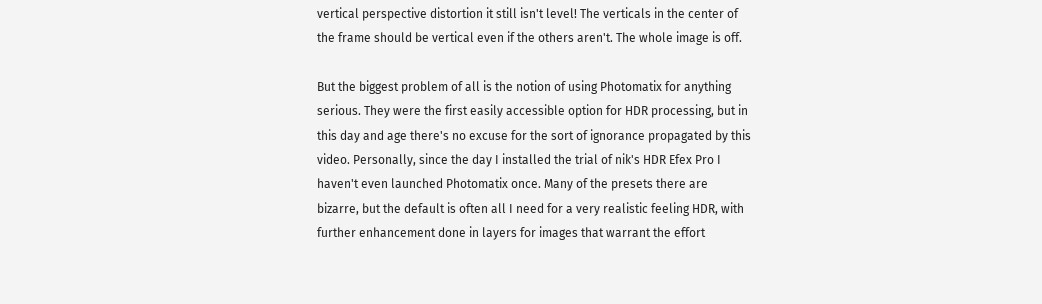vertical perspective distortion it still isn't level! The verticals in the center of the frame should be vertical even if the others aren't. The whole image is off.

But the biggest problem of all is the notion of using Photomatix for anything serious. They were the first easily accessible option for HDR processing, but in this day and age there's no excuse for the sort of ignorance propagated by this video. Personally, since the day I installed the trial of nik's HDR Efex Pro I haven't even launched Photomatix once. Many of the presets there are bizarre, but the default is often all I need for a very realistic feeling HDR, with further enhancement done in layers for images that warrant the effort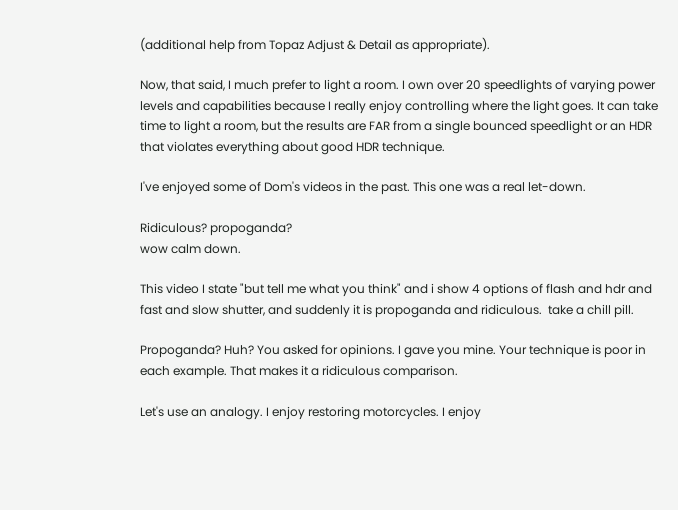(additional help from Topaz Adjust & Detail as appropriate).

Now, that said, I much prefer to light a room. I own over 20 speedlights of varying power levels and capabilities because I really enjoy controlling where the light goes. It can take time to light a room, but the results are FAR from a single bounced speedlight or an HDR that violates everything about good HDR technique.

I've enjoyed some of Dom's videos in the past. This one was a real let-down.

Ridiculous? propoganda?
wow calm down.

This video I state "but tell me what you think" and i show 4 options of flash and hdr and fast and slow shutter, and suddenly it is propoganda and ridiculous.  take a chill pill.

Propoganda? Huh? You asked for opinions. I gave you mine. Your technique is poor in each example. That makes it a ridiculous comparison.

Let's use an analogy. I enjoy restoring motorcycles. I enjoy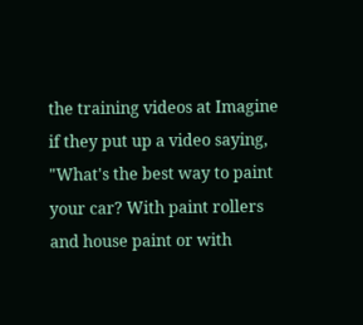the training videos at Imagine if they put up a video saying, "What's the best way to paint your car? With paint rollers and house paint or with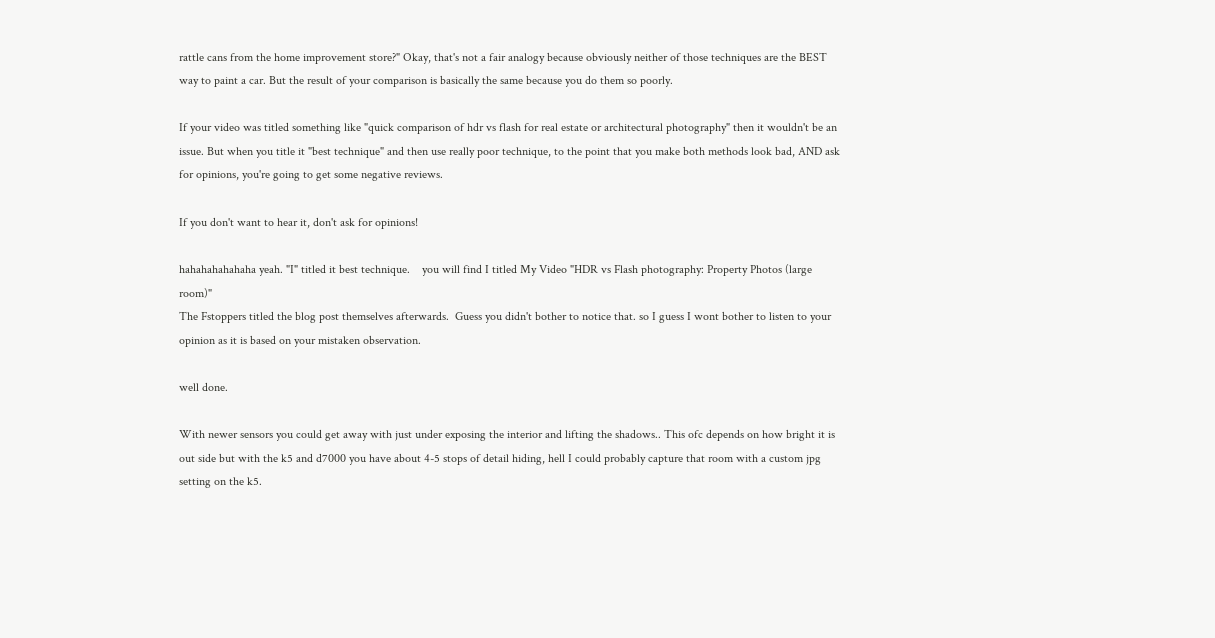rattle cans from the home improvement store?" Okay, that's not a fair analogy because obviously neither of those techniques are the BEST way to paint a car. But the result of your comparison is basically the same because you do them so poorly.

If your video was titled something like "quick comparison of hdr vs flash for real estate or architectural photography" then it wouldn't be an issue. But when you title it "best technique" and then use really poor technique, to the point that you make both methods look bad, AND ask for opinions, you're going to get some negative reviews.

If you don't want to hear it, don't ask for opinions!

hahahahahahaha yeah. "I" titled it best technique.    you will find I titled My Video "HDR vs Flash photography: Property Photos (large room)"
The Fstoppers titled the blog post themselves afterwards.  Guess you didn't bother to notice that. so I guess I wont bother to listen to your opinion as it is based on your mistaken observation.

well done.

With newer sensors you could get away with just under exposing the interior and lifting the shadows.. This ofc depends on how bright it is out side but with the k5 and d7000 you have about 4-5 stops of detail hiding, hell I could probably capture that room with a custom jpg setting on the k5.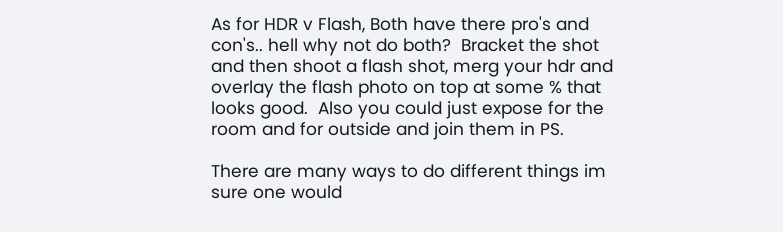As for HDR v Flash, Both have there pro's and con's.. hell why not do both?  Bracket the shot and then shoot a flash shot, merg your hdr and overlay the flash photo on top at some % that looks good.  Also you could just expose for the room and for outside and join them in PS.

There are many ways to do different things im sure one would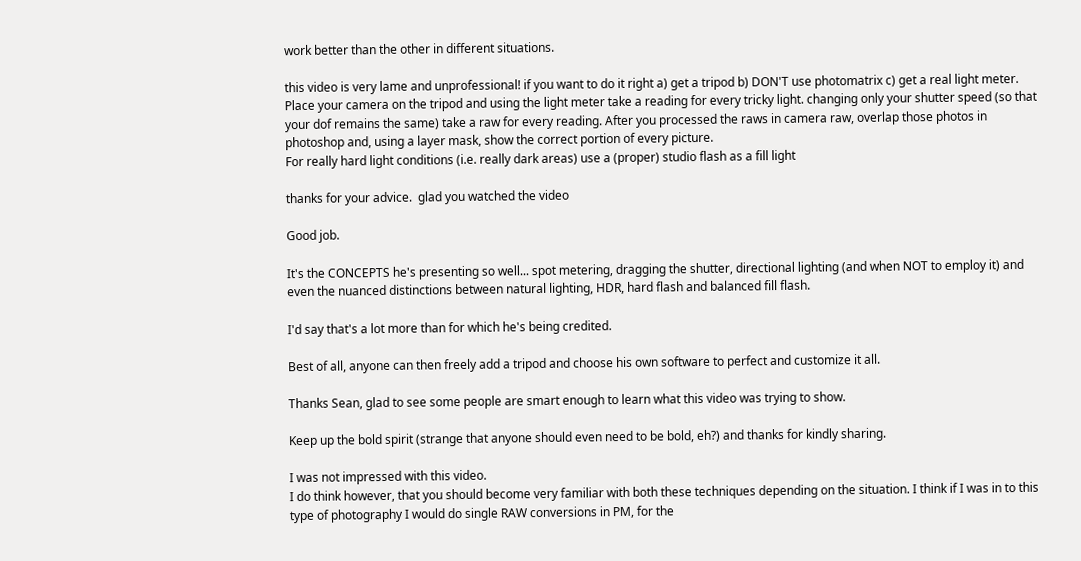work better than the other in different situations.

this video is very lame and unprofessional! if you want to do it right a) get a tripod b) DON'T use photomatrix c) get a real light meter.
Place your camera on the tripod and using the light meter take a reading for every tricky light. changing only your shutter speed (so that your dof remains the same) take a raw for every reading. After you processed the raws in camera raw, overlap those photos in photoshop and, using a layer mask, show the correct portion of every picture.
For really hard light conditions (i.e. really dark areas) use a (proper) studio flash as a fill light

thanks for your advice.  glad you watched the video

Good job.

It's the CONCEPTS he's presenting so well... spot metering, dragging the shutter, directional lighting (and when NOT to employ it) and even the nuanced distinctions between natural lighting, HDR, hard flash and balanced fill flash.

I'd say that's a lot more than for which he's being credited.

Best of all, anyone can then freely add a tripod and choose his own software to perfect and customize it all.

Thanks Sean, glad to see some people are smart enough to learn what this video was trying to show.

Keep up the bold spirit (strange that anyone should even need to be bold, eh?) and thanks for kindly sharing.

I was not impressed with this video.
I do think however, that you should become very familiar with both these techniques depending on the situation. I think if I was in to this type of photography I would do single RAW conversions in PM, for the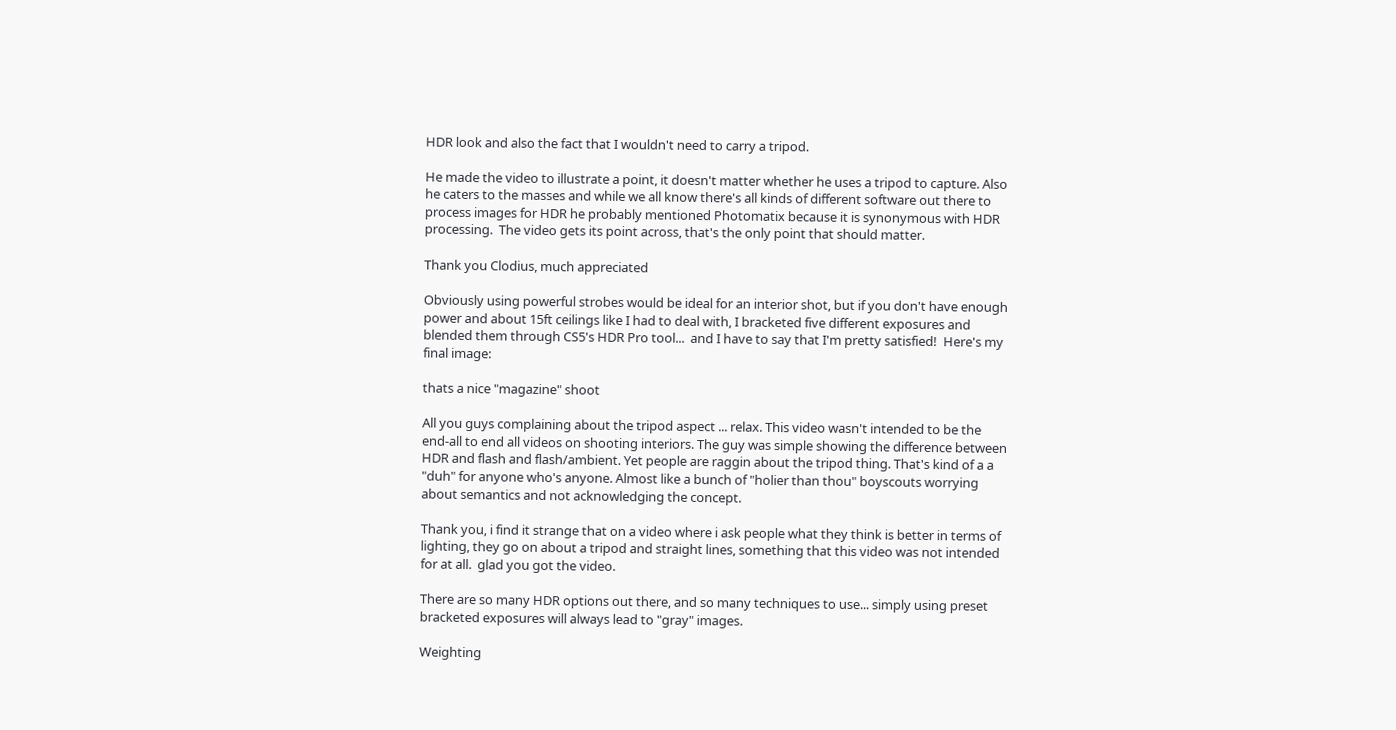HDR look and also the fact that I wouldn't need to carry a tripod.

He made the video to illustrate a point, it doesn't matter whether he uses a tripod to capture. Also he caters to the masses and while we all know there's all kinds of different software out there to process images for HDR he probably mentioned Photomatix because it is synonymous with HDR processing.  The video gets its point across, that's the only point that should matter.

Thank you Clodius, much appreciated

Obviously using powerful strobes would be ideal for an interior shot, but if you don't have enough power and about 15ft ceilings like I had to deal with, I bracketed five different exposures and blended them through CS5's HDR Pro tool...  and I have to say that I'm pretty satisfied!  Here's my final image:

thats a nice "magazine" shoot

All you guys complaining about the tripod aspect ... relax. This video wasn't intended to be the end-all to end all videos on shooting interiors. The guy was simple showing the difference between HDR and flash and flash/ambient. Yet people are raggin about the tripod thing. That's kind of a a "duh" for anyone who's anyone. Almost like a bunch of "holier than thou" boyscouts worrying about semantics and not acknowledging the concept.

Thank you, i find it strange that on a video where i ask people what they think is better in terms of lighting, they go on about a tripod and straight lines, something that this video was not intended for at all.  glad you got the video.

There are so many HDR options out there, and so many techniques to use... simply using preset bracketed exposures will always lead to "gray" images.

Weighting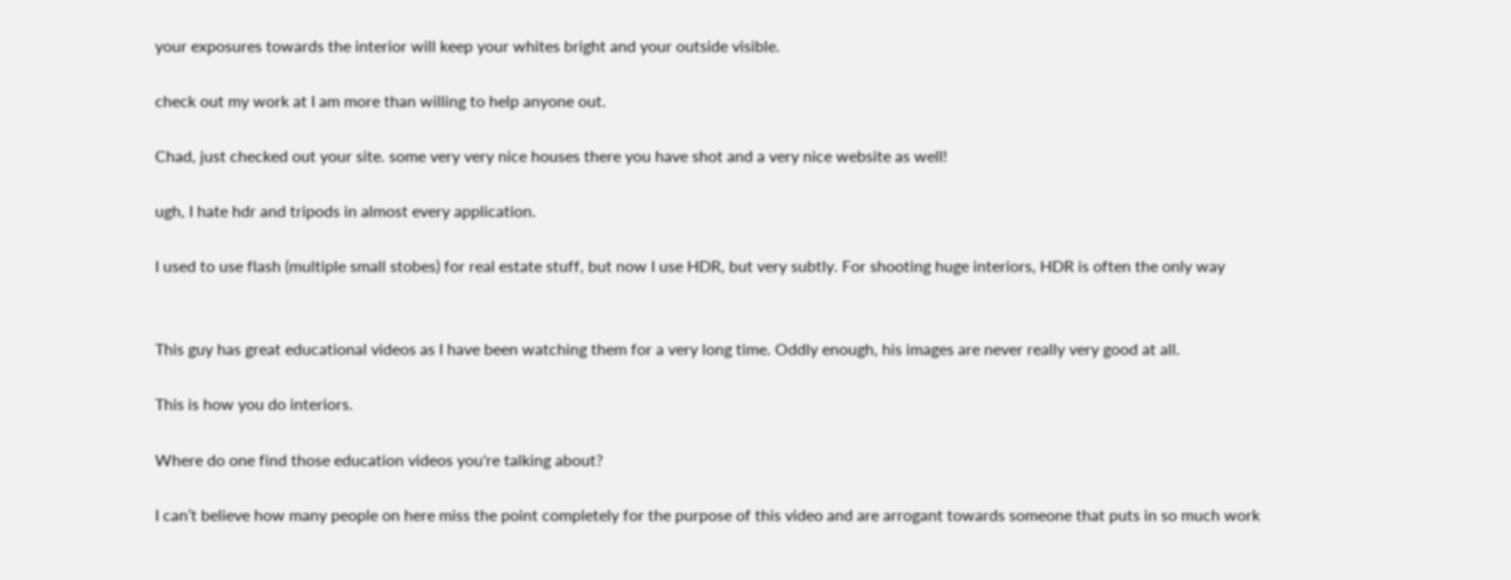your exposures towards the interior will keep your whites bright and your outside visible.

check out my work at I am more than willing to help anyone out.

Chad, just checked out your site. some very very nice houses there you have shot and a very nice website as well!

ugh, I hate hdr and tripods in almost every application.

I used to use flash (multiple small stobes) for real estate stuff, but now I use HDR, but very subtly. For shooting huge interiors, HDR is often the only way


This guy has great educational videos as I have been watching them for a very long time. Oddly enough, his images are never really very good at all.

This is how you do interiors.

Where do one find those education videos you're talking about?

I can’t believe how many people on here miss the point completely for the purpose of this video and are arrogant towards someone that puts in so much work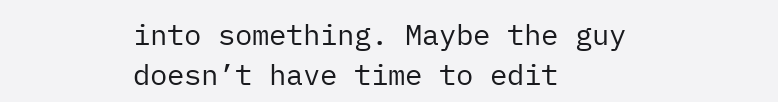into something. Maybe the guy doesn’t have time to edit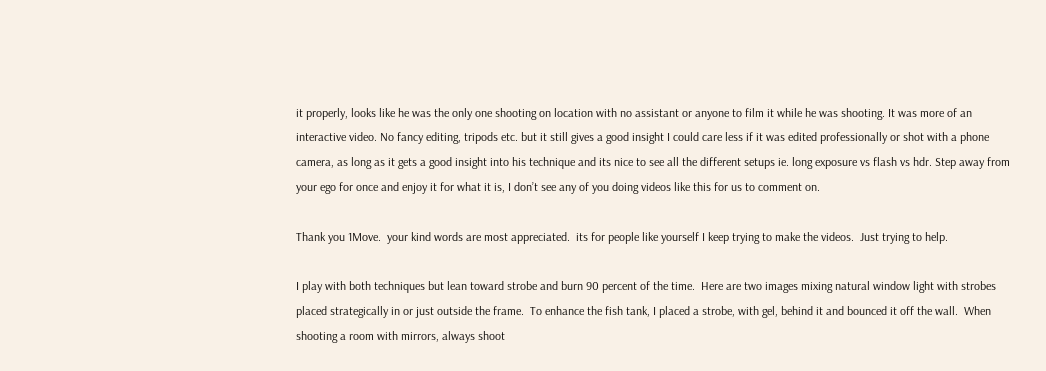it properly, looks like he was the only one shooting on location with no assistant or anyone to film it while he was shooting. It was more of an interactive video. No fancy editing, tripods etc. but it still gives a good insight I could care less if it was edited professionally or shot with a phone camera, as long as it gets a good insight into his technique and its nice to see all the different setups ie. long exposure vs flash vs hdr. Step away from your ego for once and enjoy it for what it is, I don’t see any of you doing videos like this for us to comment on.

Thank you 1Move.  your kind words are most appreciated.  its for people like yourself I keep trying to make the videos.  Just trying to help.

I play with both techniques but lean toward strobe and burn 90 percent of the time.  Here are two images mixing natural window light with strobes placed strategically in or just outside the frame.  To enhance the fish tank, I placed a strobe, with gel, behind it and bounced it off the wall.  When shooting a room with mirrors, always shoot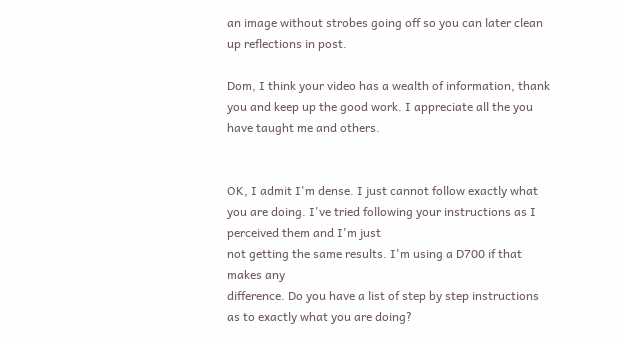an image without strobes going off so you can later clean up reflections in post.

Dom, I think your video has a wealth of information, thank you and keep up the good work. I appreciate all the you have taught me and others.


OK, I admit I'm dense. I just cannot follow exactly what you are doing. I've tried following your instructions as I perceived them and I'm just
not getting the same results. I'm using a D700 if that makes any
difference. Do you have a list of step by step instructions as to exactly what you are doing?